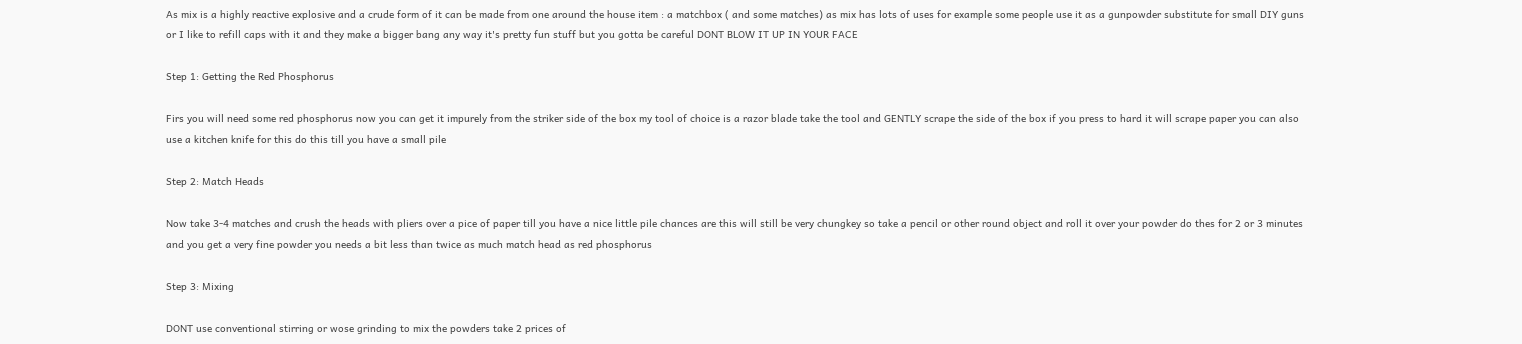As mix is a highly reactive explosive and a crude form of it can be made from one around the house item : a matchbox ( and some matches) as mix has lots of uses for example some people use it as a gunpowder substitute for small DIY guns or I like to refill caps with it and they make a bigger bang any way it's pretty fun stuff but you gotta be careful DONT BLOW IT UP IN YOUR FACE

Step 1: Getting the Red Phosphorus

Firs you will need some red phosphorus now you can get it impurely from the striker side of the box my tool of choice is a razor blade take the tool and GENTLY scrape the side of the box if you press to hard it will scrape paper you can also use a kitchen knife for this do this till you have a small pile

Step 2: Match Heads

Now take 3-4 matches and crush the heads with pliers over a pice of paper till you have a nice little pile chances are this will still be very chungkey so take a pencil or other round object and roll it over your powder do thes for 2 or 3 minutes and you get a very fine powder you needs a bit less than twice as much match head as red phosphorus

Step 3: Mixing

DONT use conventional stirring or wose grinding to mix the powders take 2 prices of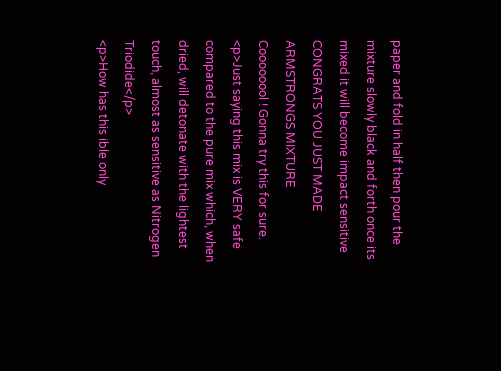paper and fold in half then pour the mixture slowly black and forth once its mixed it will become impact sensitive CONGRATS YOU JUST MADE ARMSTRONGS MIXTURE
Coooooool ! Gonna try this for sure.
<p>Just saying this mix is VERY safe compared to the pure mix which, when dried, will detonate with the lightest touch, almost as sensitive as Nitrogen Triodide</p>
<p>How has this ible only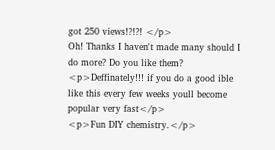got 250 views!?!?! </p>
Oh! Thanks I haven't made many should I do more? Do you like them?
<p>Deffinately!!! if you do a good ible like this every few weeks youll become popular very fast</p>
<p>Fun DIY chemistry.</p>